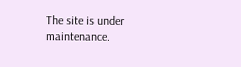The site is under maintenance.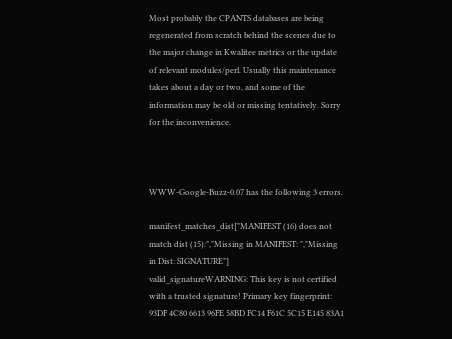Most probably the CPANTS databases are being regenerated from scratch behind the scenes due to the major change in Kwalitee metrics or the update of relevant modules/perl. Usually this maintenance takes about a day or two, and some of the information may be old or missing tentatively. Sorry for the inconvenience.



WWW-Google-Buzz-0.07 has the following 3 errors.

manifest_matches_dist["MANIFEST (16) does not match dist (15):","Missing in MANIFEST: ","Missing in Dist: SIGNATURE"]
valid_signatureWARNING: This key is not certified with a trusted signature! Primary key fingerprint: 93DF 4C80 6613 96FE 58BD FC14 F61C 5C15 E145 83A1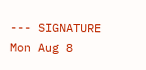--- SIGNATURE Mon Aug 8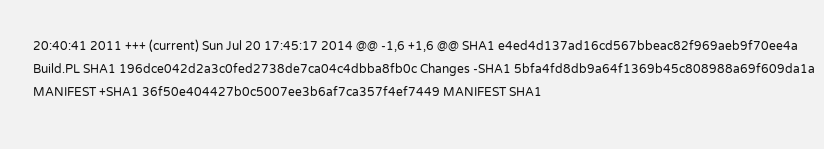20:40:41 2011 +++ (current) Sun Jul 20 17:45:17 2014 @@ -1,6 +1,6 @@ SHA1 e4ed4d137ad16cd567bbeac82f969aeb9f70ee4a Build.PL SHA1 196dce042d2a3c0fed2738de7ca04c4dbba8fb0c Changes -SHA1 5bfa4fd8db9a64f1369b45c808988a69f609da1a MANIFEST +SHA1 36f50e404427b0c5007ee3b6af7ca357f4ef7449 MANIFEST SHA1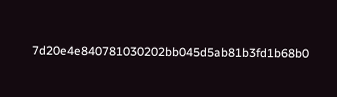7d20e4e840781030202bb045d5ab81b3fd1b68b0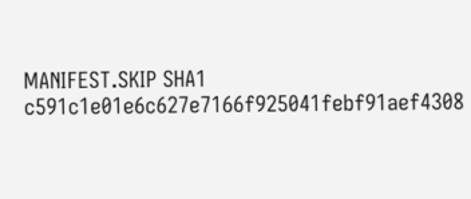MANIFEST.SKIP SHA1 c591c1e01e6c627e7166f925041febf91aef4308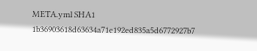META.yml SHA1 1b36903618d63634a71e192ed835a5d6772927b7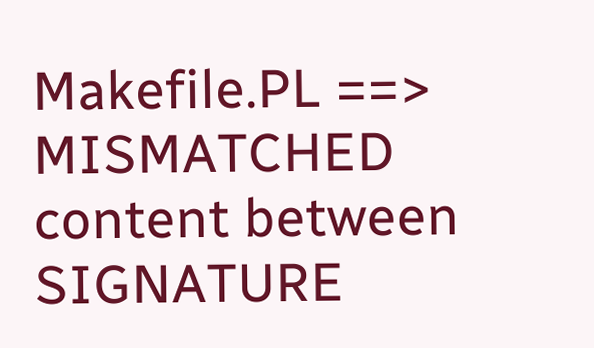Makefile.PL ==> MISMATCHED content between SIGNATURE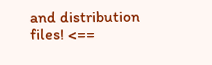and distribution files! <==